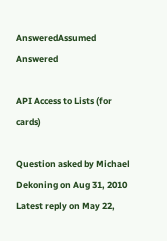AnsweredAssumed Answered

API Access to Lists (for cards)

Question asked by Michael Dekoning on Aug 31, 2010
Latest reply on May 22,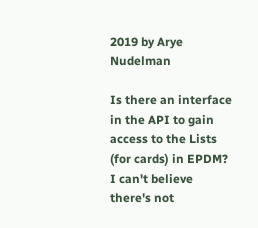2019 by Arye Nudelman

Is there an interface in the API to gain access to the Lists (for cards) in EPDM? I can't believe there's not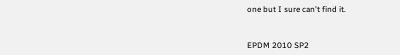one but I sure can't find it.



EPDM 2010 SP2